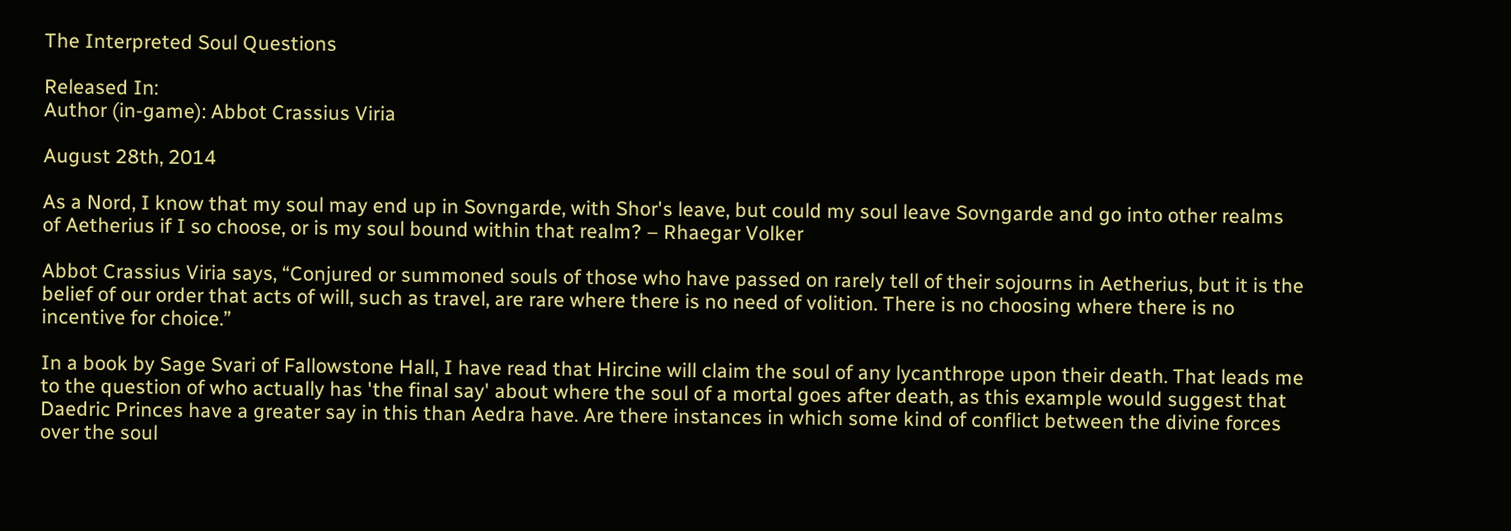The Interpreted Soul Questions

Released In:
Author (in-game): Abbot Crassius Viria

August 28th, 2014

As a Nord, I know that my soul may end up in Sovngarde, with Shor's leave, but could my soul leave Sovngarde and go into other realms of Aetherius if I so choose, or is my soul bound within that realm? – Rhaegar Volker

Abbot Crassius Viria says, “Conjured or summoned souls of those who have passed on rarely tell of their sojourns in Aetherius, but it is the belief of our order that acts of will, such as travel, are rare where there is no need of volition. There is no choosing where there is no incentive for choice.”

In a book by Sage Svari of Fallowstone Hall, I have read that Hircine will claim the soul of any lycanthrope upon their death. That leads me to the question of who actually has 'the final say' about where the soul of a mortal goes after death, as this example would suggest that Daedric Princes have a greater say in this than Aedra have. Are there instances in which some kind of conflict between the divine forces over the soul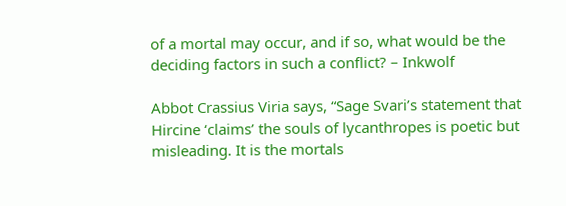of a mortal may occur, and if so, what would be the deciding factors in such a conflict? – Inkwolf

Abbot Crassius Viria says, “Sage Svari’s statement that Hircine ‘claims’ the souls of lycanthropes is poetic but misleading. It is the mortals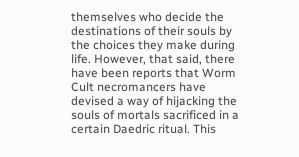themselves who decide the destinations of their souls by the choices they make during life. However, that said, there have been reports that Worm Cult necromancers have devised a way of hijacking the souls of mortals sacrificed in a certain Daedric ritual. This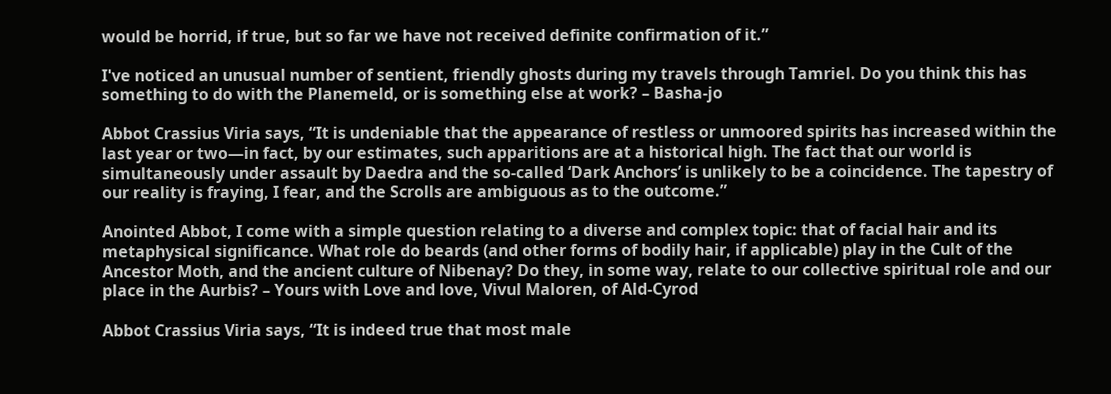would be horrid, if true, but so far we have not received definite confirmation of it.”

I've noticed an unusual number of sentient, friendly ghosts during my travels through Tamriel. Do you think this has something to do with the Planemeld, or is something else at work? – Basha-jo

Abbot Crassius Viria says, “It is undeniable that the appearance of restless or unmoored spirits has increased within the last year or two—in fact, by our estimates, such apparitions are at a historical high. The fact that our world is simultaneously under assault by Daedra and the so-called ‘Dark Anchors’ is unlikely to be a coincidence. The tapestry of our reality is fraying, I fear, and the Scrolls are ambiguous as to the outcome.”

Anointed Abbot, I come with a simple question relating to a diverse and complex topic: that of facial hair and its metaphysical significance. What role do beards (and other forms of bodily hair, if applicable) play in the Cult of the Ancestor Moth, and the ancient culture of Nibenay? Do they, in some way, relate to our collective spiritual role and our place in the Aurbis? – Yours with Love and love, Vivul Maloren, of Ald-Cyrod

Abbot Crassius Viria says, “It is indeed true that most male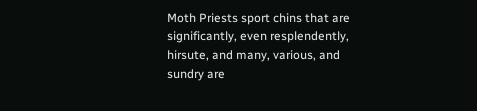Moth Priests sport chins that are significantly, even resplendently, hirsute, and many, various, and sundry are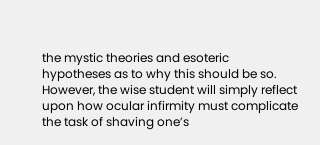the mystic theories and esoteric hypotheses as to why this should be so. However, the wise student will simply reflect upon how ocular infirmity must complicate the task of shaving one’s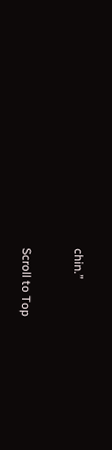chin.”


Scroll to Top